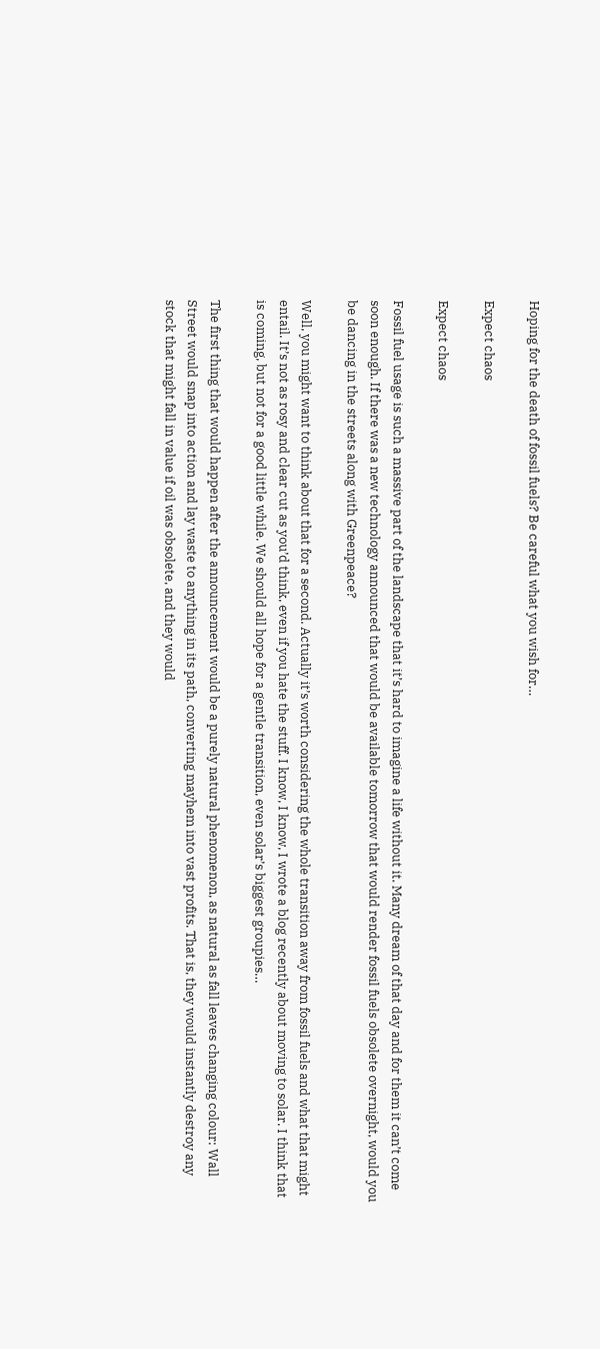Hoping for the death of fossil fuels? Be careful what you wish for…

Expect chaos

Expect chaos

Fossil fuel usage is such a massive part of the landscape that it’s hard to imagine a life without it. Many dream of that day and for them it can’t come soon enough. If there was a new technology announced that would be available tomorrow that would render fossil fuels obsolete overnight, would you be dancing in the streets along with Greenpeace?

Well, you might want to think about that for a second. Actually it’s worth considering the whole transition away from fossil fuels and what that might entail. It’s not as rosy and clear cut as you’d think, even if you hate the stuff. I know, I know, I wrote a blog recently about moving to solar. I think that is coming, but not for a good little while. We should all hope for a gentle transition, even solar’s biggest groupies…

The first thing that would happen after the announcement would be a purely natural phenomenon, as natural as fall leaves changing colour: Wall Street would snap into action and lay waste to anything in its path, converting mayhem into vast profits. That is, they would instantly destroy any stock that might fall in value if oil was obsolete, and they would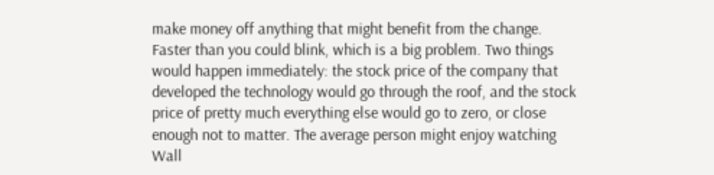make money off anything that might benefit from the change. Faster than you could blink, which is a big problem. Two things would happen immediately: the stock price of the company that developed the technology would go through the roof, and the stock price of pretty much everything else would go to zero, or close enough not to matter. The average person might enjoy watching Wall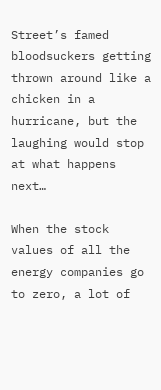Street’s famed bloodsuckers getting thrown around like a chicken in a hurricane, but the laughing would stop at what happens next…

When the stock values of all the energy companies go to zero, a lot of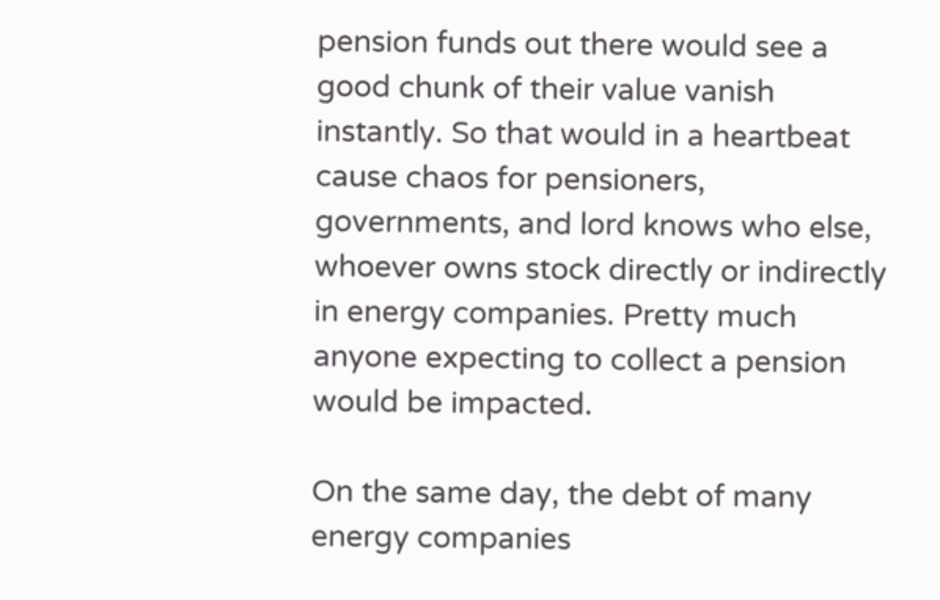pension funds out there would see a good chunk of their value vanish instantly. So that would in a heartbeat cause chaos for pensioners, governments, and lord knows who else, whoever owns stock directly or indirectly in energy companies. Pretty much anyone expecting to collect a pension would be impacted.

On the same day, the debt of many energy companies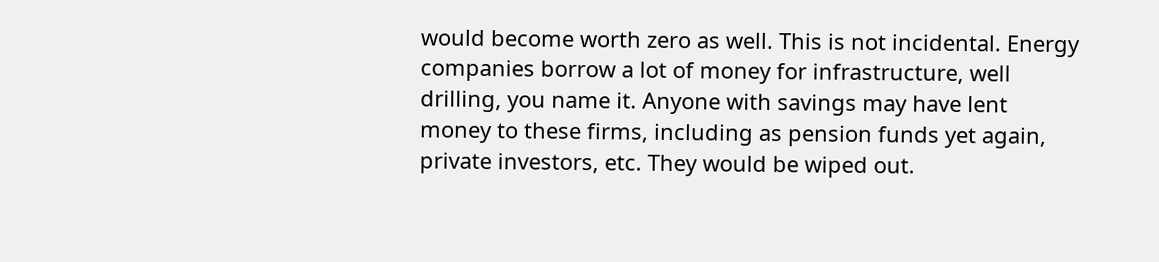would become worth zero as well. This is not incidental. Energy companies borrow a lot of money for infrastructure, well drilling, you name it. Anyone with savings may have lent money to these firms, including as pension funds yet again, private investors, etc. They would be wiped out.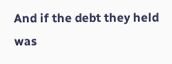And if the debt they held was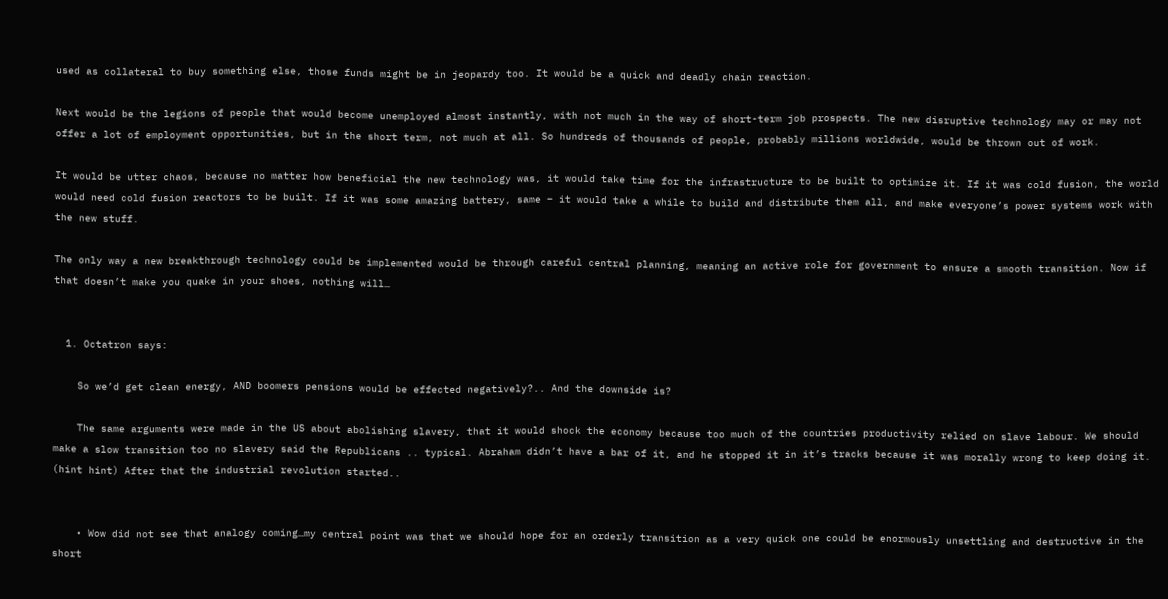used as collateral to buy something else, those funds might be in jeopardy too. It would be a quick and deadly chain reaction.

Next would be the legions of people that would become unemployed almost instantly, with not much in the way of short-term job prospects. The new disruptive technology may or may not offer a lot of employment opportunities, but in the short term, not much at all. So hundreds of thousands of people, probably millions worldwide, would be thrown out of work.

It would be utter chaos, because no matter how beneficial the new technology was, it would take time for the infrastructure to be built to optimize it. If it was cold fusion, the world would need cold fusion reactors to be built. If it was some amazing battery, same – it would take a while to build and distribute them all, and make everyone’s power systems work with the new stuff.

The only way a new breakthrough technology could be implemented would be through careful central planning, meaning an active role for government to ensure a smooth transition. Now if that doesn’t make you quake in your shoes, nothing will…


  1. Octatron says:

    So we’d get clean energy, AND boomers pensions would be effected negatively?.. And the downside is?

    The same arguments were made in the US about abolishing slavery, that it would shock the economy because too much of the countries productivity relied on slave labour. We should make a slow transition too no slavery said the Republicans .. typical. Abraham didn’t have a bar of it, and he stopped it in it’s tracks because it was morally wrong to keep doing it. (hint hint) After that the industrial revolution started..


    • Wow did not see that analogy coming…my central point was that we should hope for an orderly transition as a very quick one could be enormously unsettling and destructive in the short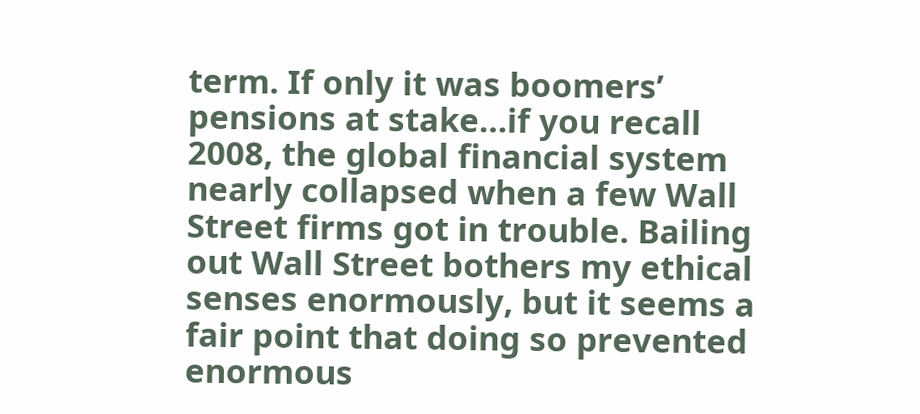term. If only it was boomers’ pensions at stake…if you recall 2008, the global financial system nearly collapsed when a few Wall Street firms got in trouble. Bailing out Wall Street bothers my ethical senses enormously, but it seems a fair point that doing so prevented enormous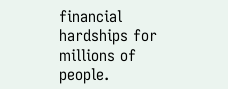financial hardships for millions of people.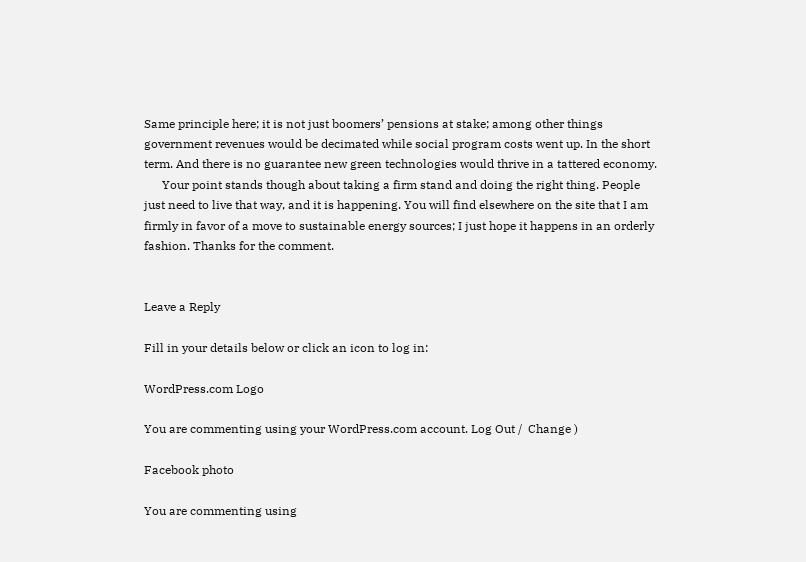Same principle here; it is not just boomers’ pensions at stake; among other things government revenues would be decimated while social program costs went up. In the short term. And there is no guarantee new green technologies would thrive in a tattered economy.
      Your point stands though about taking a firm stand and doing the right thing. People just need to live that way, and it is happening. You will find elsewhere on the site that I am firmly in favor of a move to sustainable energy sources; I just hope it happens in an orderly fashion. Thanks for the comment.


Leave a Reply

Fill in your details below or click an icon to log in:

WordPress.com Logo

You are commenting using your WordPress.com account. Log Out /  Change )

Facebook photo

You are commenting using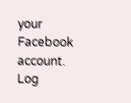your Facebook account. Log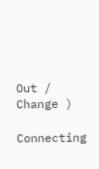Out /  Change )

Connecting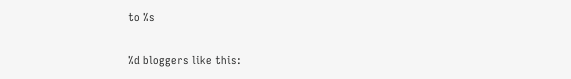to %s

%d bloggers like this: